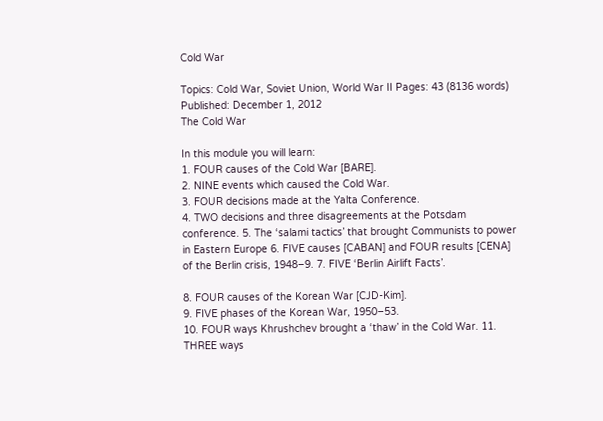Cold War

Topics: Cold War, Soviet Union, World War II Pages: 43 (8136 words) Published: December 1, 2012
The Cold War

In this module you will learn:
1. FOUR causes of the Cold War [BARE].
2. NINE events which caused the Cold War.
3. FOUR decisions made at the Yalta Conference.
4. TWO decisions and three disagreements at the Potsdam conference. 5. The ‘salami tactics’ that brought Communists to power in Eastern Europe 6. FIVE causes [CABAN] and FOUR results [CENA] of the Berlin crisis, 1948–9. 7. FIVE ‘Berlin Airlift Facts’.

8. FOUR causes of the Korean War [CJD-Kim].
9. FIVE phases of the Korean War, 1950–53.
10. FOUR ways Khrushchev brought a ‘thaw’ in the Cold War. 11. THREE ways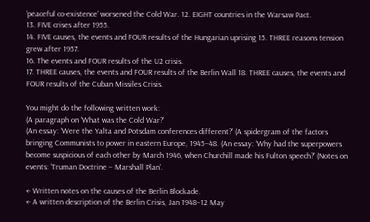‘peaceful co-existence’ worsened the Cold War. 12. EIGHT countries in the Warsaw Pact.
13. FIVE crises after 1955.
14. FIVE causes, the events and FOUR results of the Hungarian uprising 15. THREE reasons tension grew after 1957.
16. The events and FOUR results of the U2 crisis.
17. THREE causes, the events and FOUR results of the Berlin Wall 18. THREE causes, the events and FOUR results of the Cuban Missiles Crisis.

You might do the following written work:
(A paragraph on ‘What was the Cold War?’
(An essay: ‘Were the Yalta and Potsdam conferences different?’ (A spidergram of the factors bringing Communists to power in eastern Europe, 1945–48. (An essay: ‘Why had the superpowers become suspicious of each other by March 1946, when Churchill made his Fulton speech?’ (Notes on events: ‘Truman Doctrine – Marshall Plan’.

← Written notes on the causes of the Berlin Blockade.
← A written description of the Berlin Crisis, Jan 1948–12 May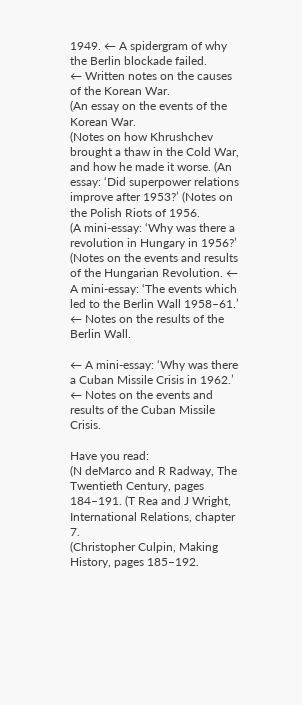1949. ← A spidergram of why the Berlin blockade failed.
← Written notes on the causes of the Korean War.
(An essay on the events of the Korean War.
(Notes on how Khrushchev brought a thaw in the Cold War, and how he made it worse. (An essay: ‘Did superpower relations improve after 1953?’ (Notes on the Polish Riots of 1956.
(A mini-essay: ‘Why was there a revolution in Hungary in 1956?’ (Notes on the events and results of the Hungarian Revolution. ← A mini-essay: ‘The events which led to the Berlin Wall 1958–61.’ ← Notes on the results of the Berlin Wall.

← A mini-essay: ‘Why was there a Cuban Missile Crisis in 1962.’ ← Notes on the events and results of the Cuban Missile Crisis.

Have you read:
(N deMarco and R Radway, The Twentieth Century, pages 184–191. (T Rea and J Wright, International Relations, chapter 7.
(Christopher Culpin, Making History, pages 185–192.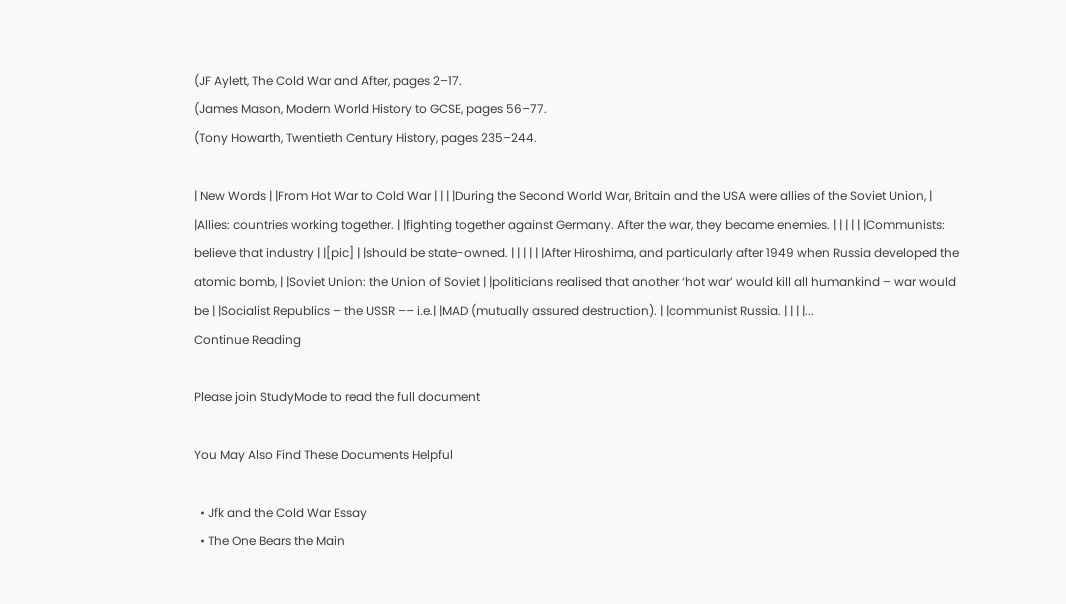(JF Aylett, The Cold War and After, pages 2–17.
(James Mason, Modern World History to GCSE, pages 56–77.
(Tony Howarth, Twentieth Century History, pages 235–244.

| New Words | |From Hot War to Cold War | | | |During the Second World War, Britain and the USA were allies of the Soviet Union, | |Allies: countries working together. | |fighting together against Germany. After the war, they became enemies. | | | | | |Communists: believe that industry | |[pic] | |should be state-owned. | | | | | |After Hiroshima, and particularly after 1949 when Russia developed the atomic bomb, | |Soviet Union: the Union of Soviet | |politicians realised that another ‘hot war’ would kill all humankind – war would be | |Socialist Republics – the USSR –– i.e.| |MAD (mutually assured destruction). | |communist Russia. | | | |...
Continue Reading

Please join StudyMode to read the full document

You May Also Find These Documents Helpful

  • Jfk and the Cold War Essay
  • The One Bears the Main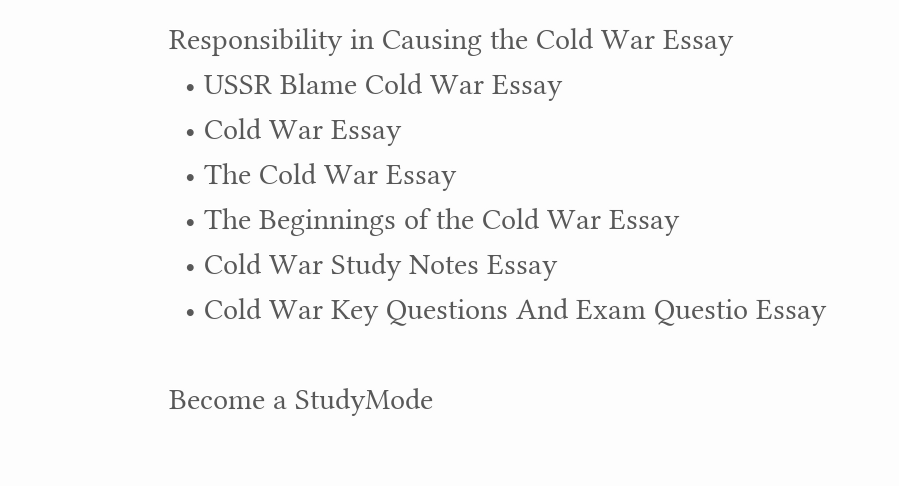Responsibility in Causing the Cold War Essay
  • USSR Blame Cold War Essay
  • Cold War Essay
  • The Cold War Essay
  • The Beginnings of the Cold War Essay
  • Cold War Study Notes Essay
  • Cold War Key Questions And Exam Questio Essay

Become a StudyMode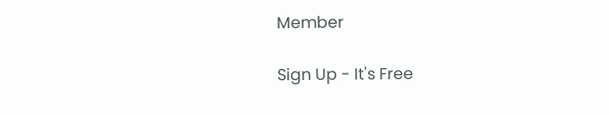Member

Sign Up - It's Free